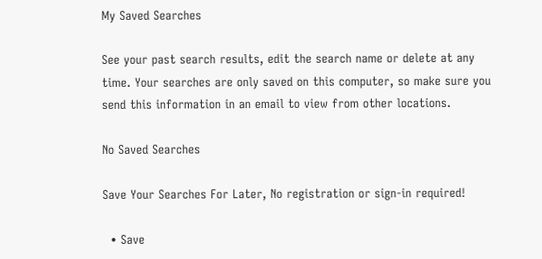My Saved Searches

See your past search results, edit the search name or delete at any time. Your searches are only saved on this computer, so make sure you send this information in an email to view from other locations.

No Saved Searches

Save Your Searches For Later, No registration or sign-in required!

  • Save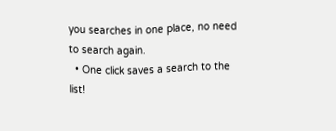you searches in one place, no need to search again.
  • One click saves a search to the list!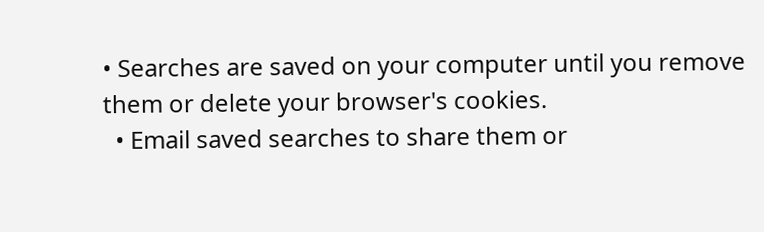• Searches are saved on your computer until you remove them or delete your browser's cookies.
  • Email saved searches to share them or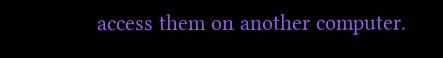access them on another computer.